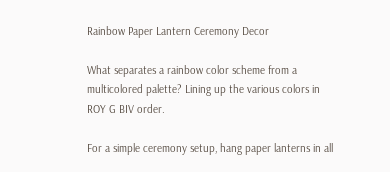Rainbow Paper Lantern Ceremony Decor

What separates a rainbow color scheme from a multicolored palette? Lining up the various colors in ROY G BIV order.

For a simple ceremony setup, hang paper lanterns in all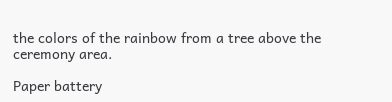the colors of the rainbow from a tree above the ceremony area.

Paper battery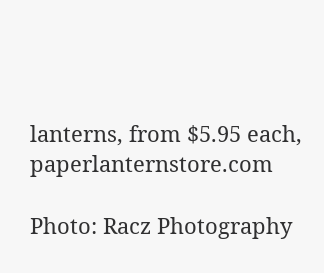lanterns, from $5.95 each, paperlanternstore.com

Photo: Racz Photography